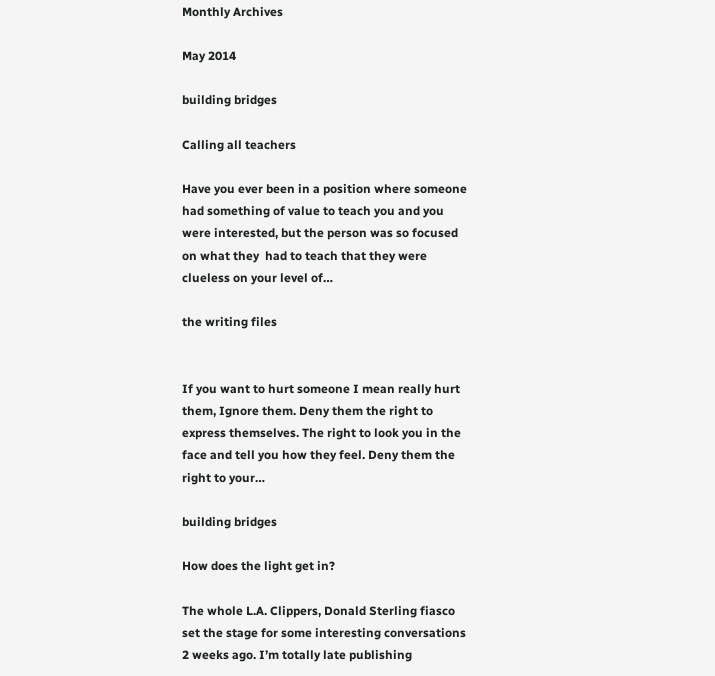Monthly Archives

May 2014

building bridges

Calling all teachers

Have you ever been in a position where someone had something of value to teach you and you were interested, but the person was so focused on what they  had to teach that they were clueless on your level of…

the writing files


If you want to hurt someone I mean really hurt them, Ignore them. Deny them the right to express themselves. The right to look you in the face and tell you how they feel. Deny them the right to your…

building bridges

How does the light get in?

The whole L.A. Clippers, Donald Sterling fiasco set the stage for some interesting conversations 2 weeks ago. I’m totally late publishing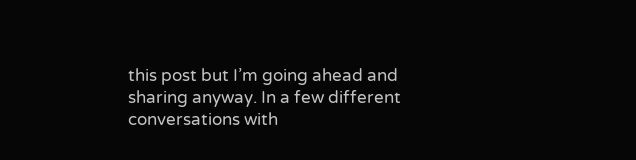this post but I’m going ahead and sharing anyway. In a few different conversations with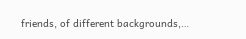friends, of different backgrounds,…